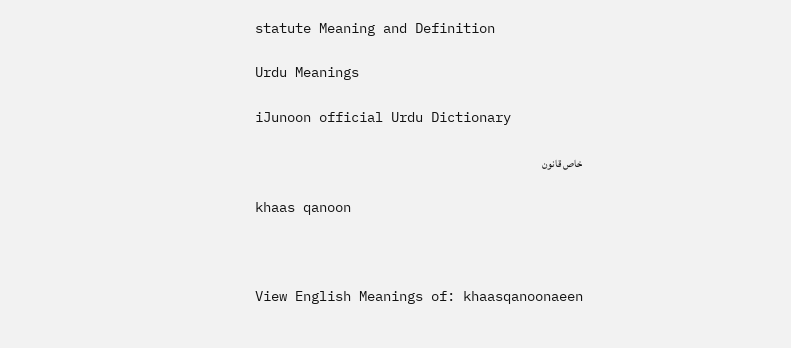statute Meaning and Definition

Urdu Meanings

iJunoon official Urdu Dictionary

خاص قانون

khaas qanoon



View English Meanings of: khaasqanoonaeen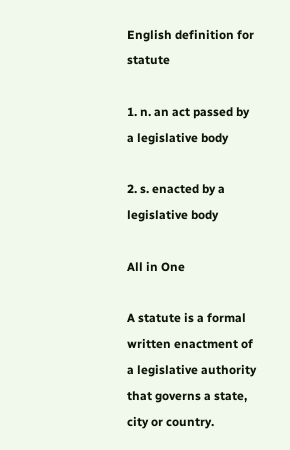English definition for statute

1. n. an act passed by a legislative body

2. s. enacted by a legislative body

All in One

A statute is a formal written enactment of a legislative authority that governs a state, city or country.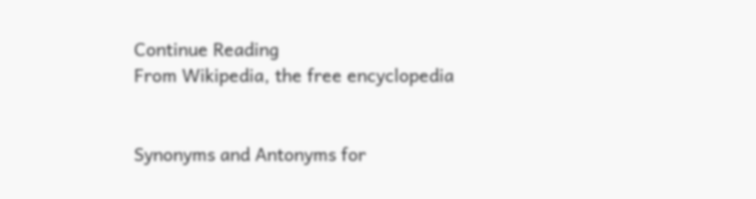Continue Reading
From Wikipedia, the free encyclopedia


Synonyms and Antonyms for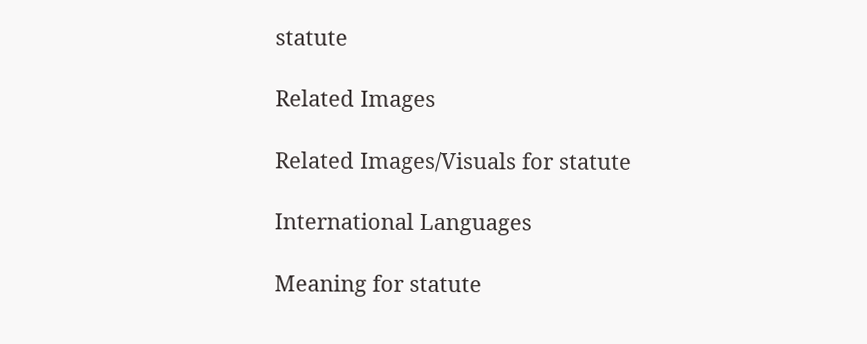statute

Related Images

Related Images/Visuals for statute

International Languages

Meaning for statute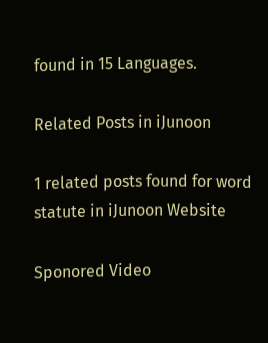found in 15 Languages.

Related Posts in iJunoon

1 related posts found for word statute in iJunoon Website

Sponored Video